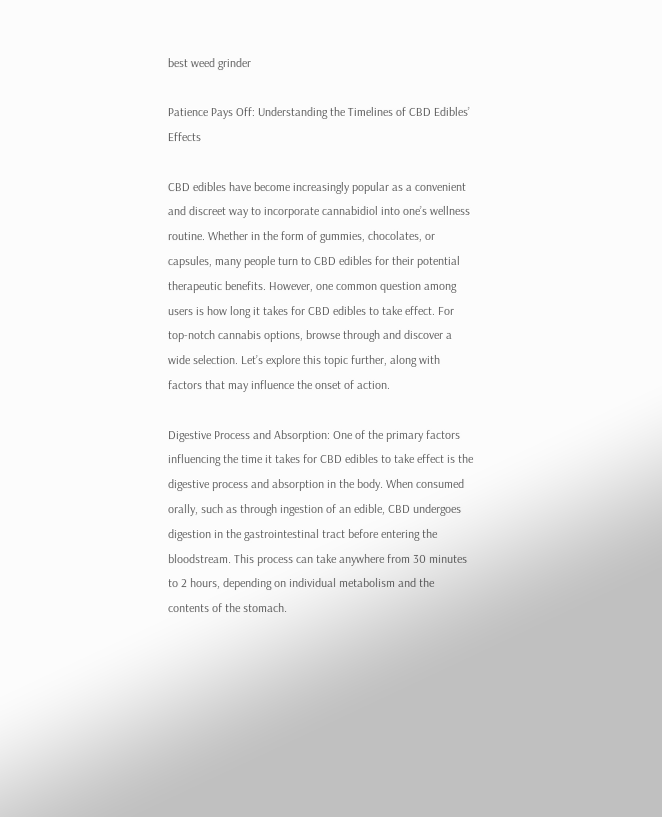best weed grinder

Patience Pays Off: Understanding the Timelines of CBD Edibles’ Effects

CBD edibles have become increasingly popular as a convenient and discreet way to incorporate cannabidiol into one’s wellness routine. Whether in the form of gummies, chocolates, or capsules, many people turn to CBD edibles for their potential therapeutic benefits. However, one common question among users is how long it takes for CBD edibles to take effect. For top-notch cannabis options, browse through and discover a wide selection. Let’s explore this topic further, along with factors that may influence the onset of action.

Digestive Process and Absorption: One of the primary factors influencing the time it takes for CBD edibles to take effect is the digestive process and absorption in the body. When consumed orally, such as through ingestion of an edible, CBD undergoes digestion in the gastrointestinal tract before entering the bloodstream. This process can take anywhere from 30 minutes to 2 hours, depending on individual metabolism and the contents of the stomach.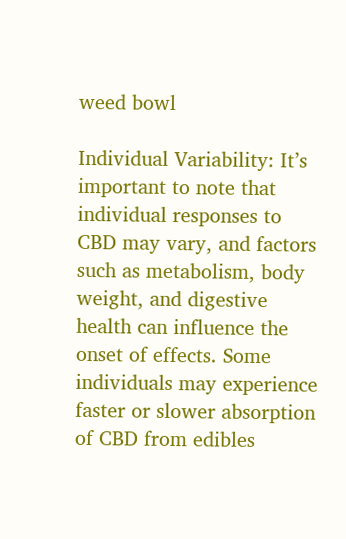weed bowl

Individual Variability: It’s important to note that individual responses to CBD may vary, and factors such as metabolism, body weight, and digestive health can influence the onset of effects. Some individuals may experience faster or slower absorption of CBD from edibles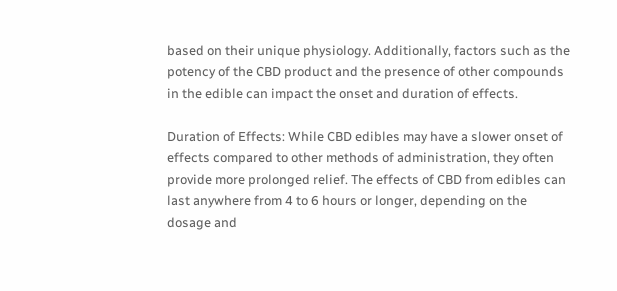based on their unique physiology. Additionally, factors such as the potency of the CBD product and the presence of other compounds in the edible can impact the onset and duration of effects.

Duration of Effects: While CBD edibles may have a slower onset of effects compared to other methods of administration, they often provide more prolonged relief. The effects of CBD from edibles can last anywhere from 4 to 6 hours or longer, depending on the dosage and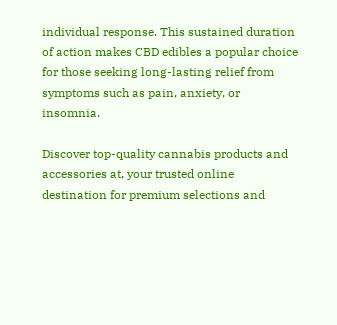individual response. This sustained duration of action makes CBD edibles a popular choice for those seeking long-lasting relief from symptoms such as pain, anxiety, or insomnia.

Discover top-quality cannabis products and accessories at, your trusted online destination for premium selections and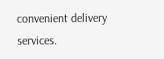convenient delivery services.